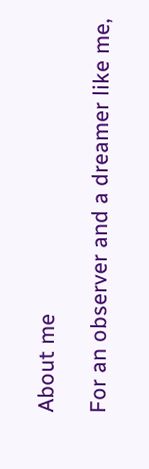About me

For an observer and a dreamer like me,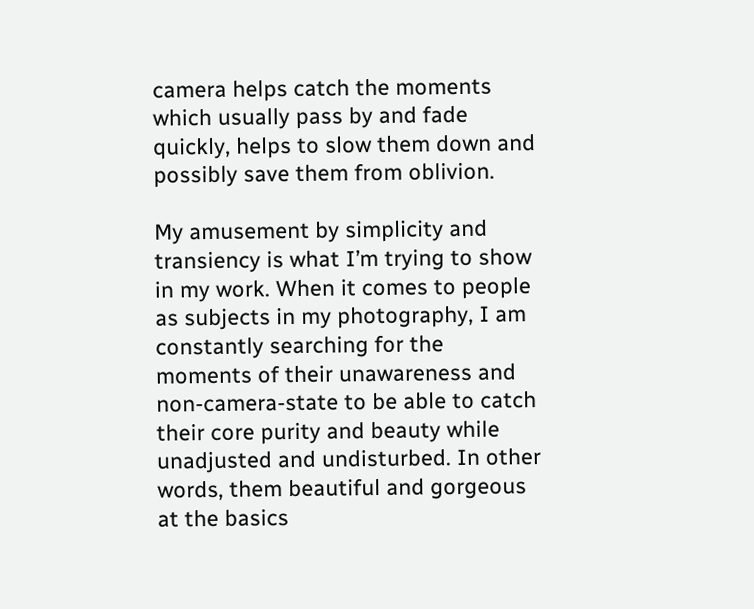camera helps catch the moments which usually pass by and fade quickly, helps to slow them down and possibly save them from oblivion.

My amusement by simplicity and transiency is what I’m trying to show in my work. When it comes to people as subjects in my photography, I am constantly searching for the moments of their unawareness and non-camera-state to be able to catch their core purity and beauty while unadjusted and undisturbed. In other words, them beautiful and gorgeous at the basics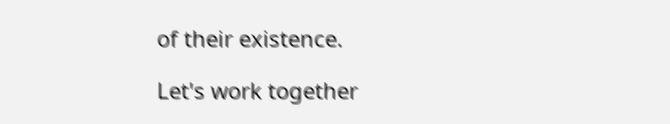of their existence.

Let's work together